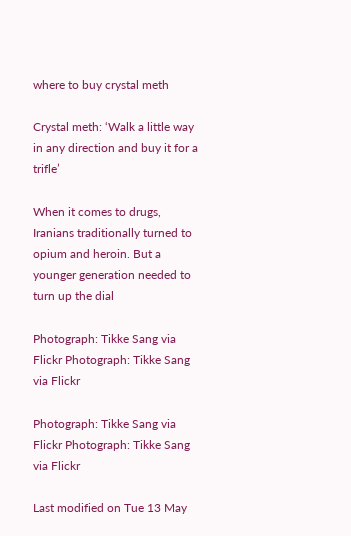where to buy crystal meth

Crystal meth: ‘Walk a little way in any direction and buy it for a trifle’

When it comes to drugs, Iranians traditionally turned to opium and heroin. But a younger generation needed to turn up the dial

Photograph: Tikke Sang via Flickr Photograph: Tikke Sang via Flickr

Photograph: Tikke Sang via Flickr Photograph: Tikke Sang via Flickr

Last modified on Tue 13 May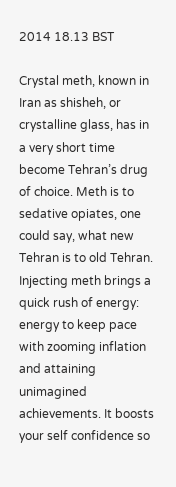2014 18.13 BST

Crystal meth, known in Iran as shisheh, or crystalline glass, has in a very short time become Tehran’s drug of choice. Meth is to sedative opiates, one could say, what new Tehran is to old Tehran. Injecting meth brings a quick rush of energy: energy to keep pace with zooming inflation and attaining unimagined achievements. It boosts your self confidence so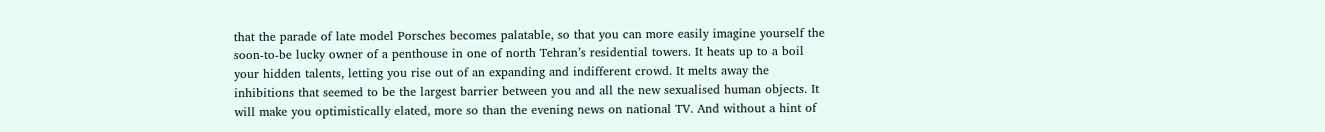that the parade of late model Porsches becomes palatable, so that you can more easily imagine yourself the soon-to-be lucky owner of a penthouse in one of north Tehran’s residential towers. It heats up to a boil your hidden talents, letting you rise out of an expanding and indifferent crowd. It melts away the inhibitions that seemed to be the largest barrier between you and all the new sexualised human objects. It will make you optimistically elated, more so than the evening news on national TV. And without a hint of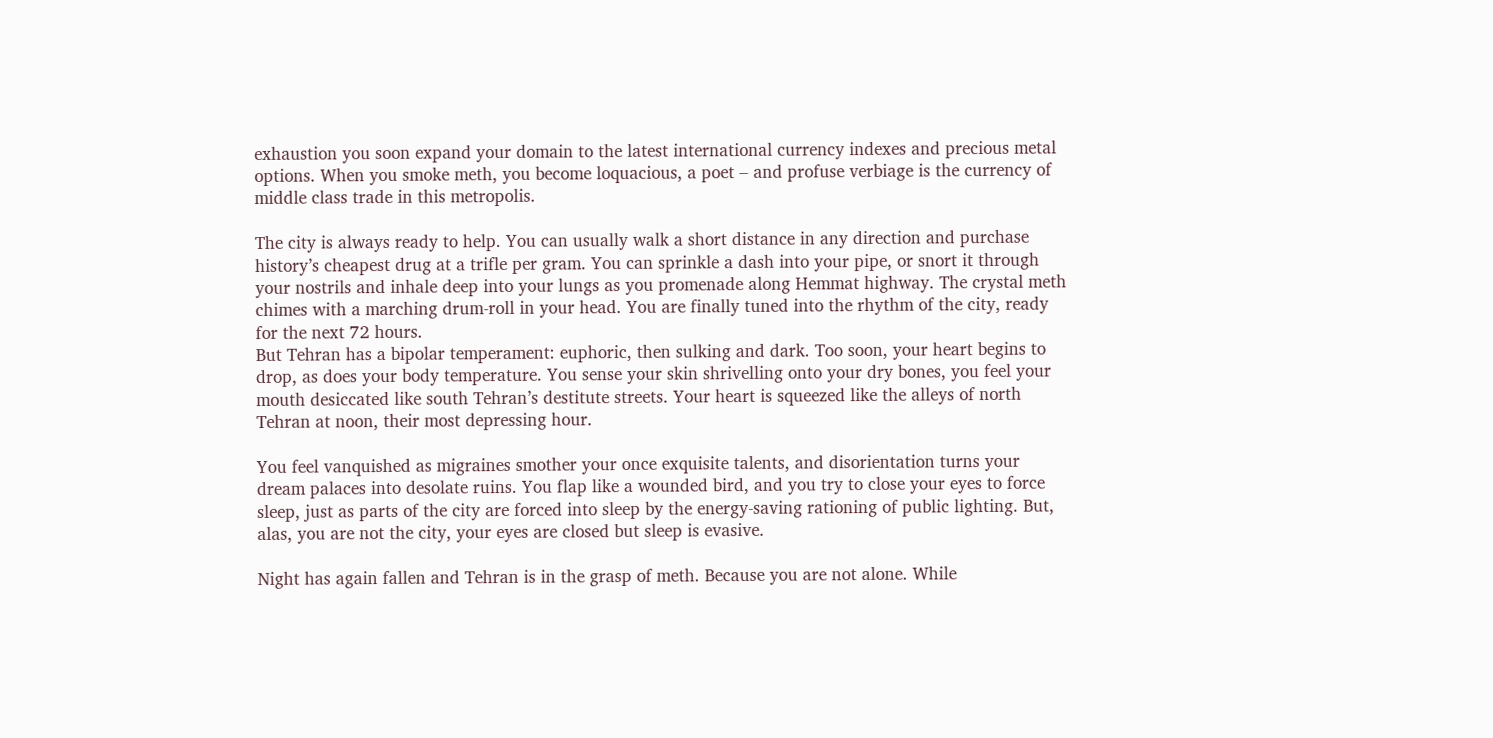exhaustion you soon expand your domain to the latest international currency indexes and precious metal options. When you smoke meth, you become loquacious, a poet – and profuse verbiage is the currency of middle class trade in this metropolis.

The city is always ready to help. You can usually walk a short distance in any direction and purchase history’s cheapest drug at a trifle per gram. You can sprinkle a dash into your pipe, or snort it through your nostrils and inhale deep into your lungs as you promenade along Hemmat highway. The crystal meth chimes with a marching drum-roll in your head. You are finally tuned into the rhythm of the city, ready for the next 72 hours.
But Tehran has a bipolar temperament: euphoric, then sulking and dark. Too soon, your heart begins to drop, as does your body temperature. You sense your skin shrivelling onto your dry bones, you feel your mouth desiccated like south Tehran’s destitute streets. Your heart is squeezed like the alleys of north Tehran at noon, their most depressing hour.

You feel vanquished as migraines smother your once exquisite talents, and disorientation turns your dream palaces into desolate ruins. You flap like a wounded bird, and you try to close your eyes to force sleep, just as parts of the city are forced into sleep by the energy-saving rationing of public lighting. But, alas, you are not the city, your eyes are closed but sleep is evasive.

Night has again fallen and Tehran is in the grasp of meth. Because you are not alone. While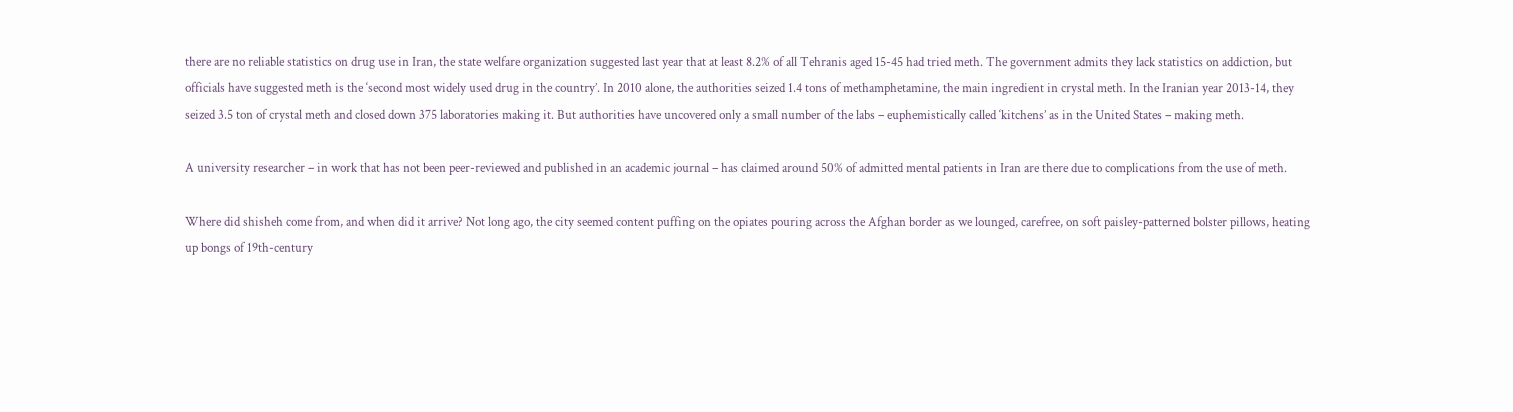there are no reliable statistics on drug use in Iran, the state welfare organization suggested last year that at least 8.2% of all Tehranis aged 15-45 had tried meth. The government admits they lack statistics on addiction, but officials have suggested meth is the ‘second most widely used drug in the country’. In 2010 alone, the authorities seized 1.4 tons of methamphetamine, the main ingredient in crystal meth. In the Iranian year 2013-14, they seized 3.5 ton of crystal meth and closed down 375 laboratories making it. But authorities have uncovered only a small number of the labs – euphemistically called ‘kitchens’ as in the United States – making meth.

A university researcher – in work that has not been peer-reviewed and published in an academic journal – has claimed around 50% of admitted mental patients in Iran are there due to complications from the use of meth.

Where did shisheh come from, and when did it arrive? Not long ago, the city seemed content puffing on the opiates pouring across the Afghan border as we lounged, carefree, on soft paisley-patterned bolster pillows, heating up bongs of 19th-century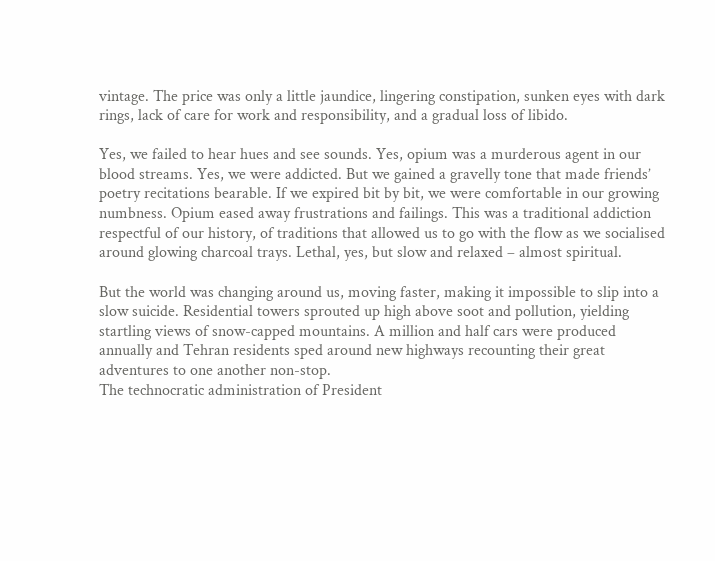vintage. The price was only a little jaundice, lingering constipation, sunken eyes with dark rings, lack of care for work and responsibility, and a gradual loss of libido.

Yes, we failed to hear hues and see sounds. Yes, opium was a murderous agent in our blood streams. Yes, we were addicted. But we gained a gravelly tone that made friends’ poetry recitations bearable. If we expired bit by bit, we were comfortable in our growing numbness. Opium eased away frustrations and failings. This was a traditional addiction respectful of our history, of traditions that allowed us to go with the flow as we socialised around glowing charcoal trays. Lethal, yes, but slow and relaxed – almost spiritual.

But the world was changing around us, moving faster, making it impossible to slip into a slow suicide. Residential towers sprouted up high above soot and pollution, yielding startling views of snow-capped mountains. A million and half cars were produced annually and Tehran residents sped around new highways recounting their great adventures to one another non-stop.
The technocratic administration of President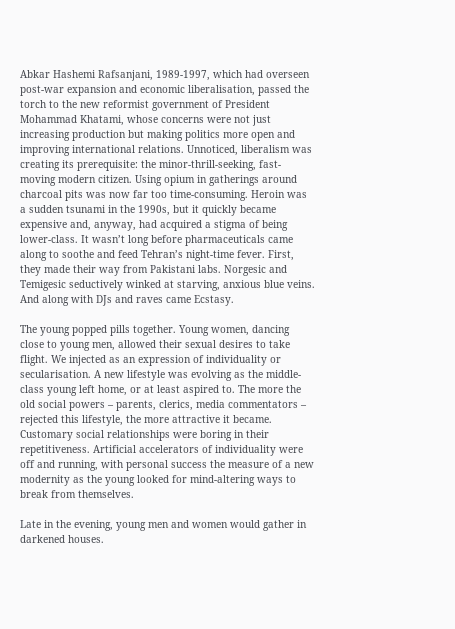Abkar Hashemi Rafsanjani, 1989-1997, which had overseen post-war expansion and economic liberalisation, passed the torch to the new reformist government of President Mohammad Khatami, whose concerns were not just increasing production but making politics more open and improving international relations. Unnoticed, liberalism was creating its prerequisite: the minor-thrill-seeking, fast-moving modern citizen. Using opium in gatherings around charcoal pits was now far too time-consuming. Heroin was a sudden tsunami in the 1990s, but it quickly became expensive and, anyway, had acquired a stigma of being lower-class. It wasn’t long before pharmaceuticals came along to soothe and feed Tehran’s night-time fever. First, they made their way from Pakistani labs. Norgesic and Temigesic seductively winked at starving, anxious blue veins. And along with DJs and raves came Ecstasy.

The young popped pills together. Young women, dancing close to young men, allowed their sexual desires to take flight. We injected as an expression of individuality or secularisation. A new lifestyle was evolving as the middle-class young left home, or at least aspired to. The more the old social powers – parents, clerics, media commentators – rejected this lifestyle, the more attractive it became. Customary social relationships were boring in their repetitiveness. Artificial accelerators of individuality were off and running, with personal success the measure of a new modernity as the young looked for mind-altering ways to break from themselves.

Late in the evening, young men and women would gather in darkened houses.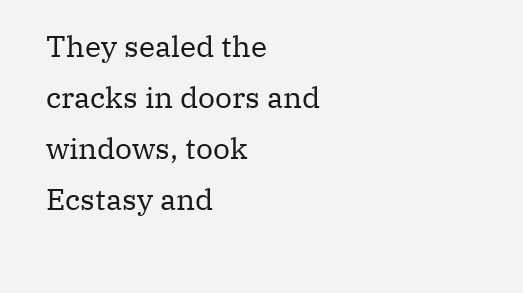They sealed the cracks in doors and windows, took Ecstasy and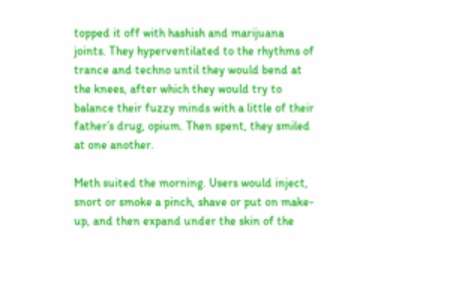topped it off with hashish and marijuana joints. They hyperventilated to the rhythms of trance and techno until they would bend at the knees, after which they would try to balance their fuzzy minds with a little of their father’s drug, opium. Then spent, they smiled at one another.

Meth suited the morning. Users would inject, snort or smoke a pinch, shave or put on make-up, and then expand under the skin of the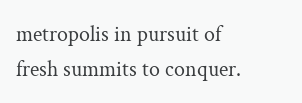metropolis in pursuit of fresh summits to conquer.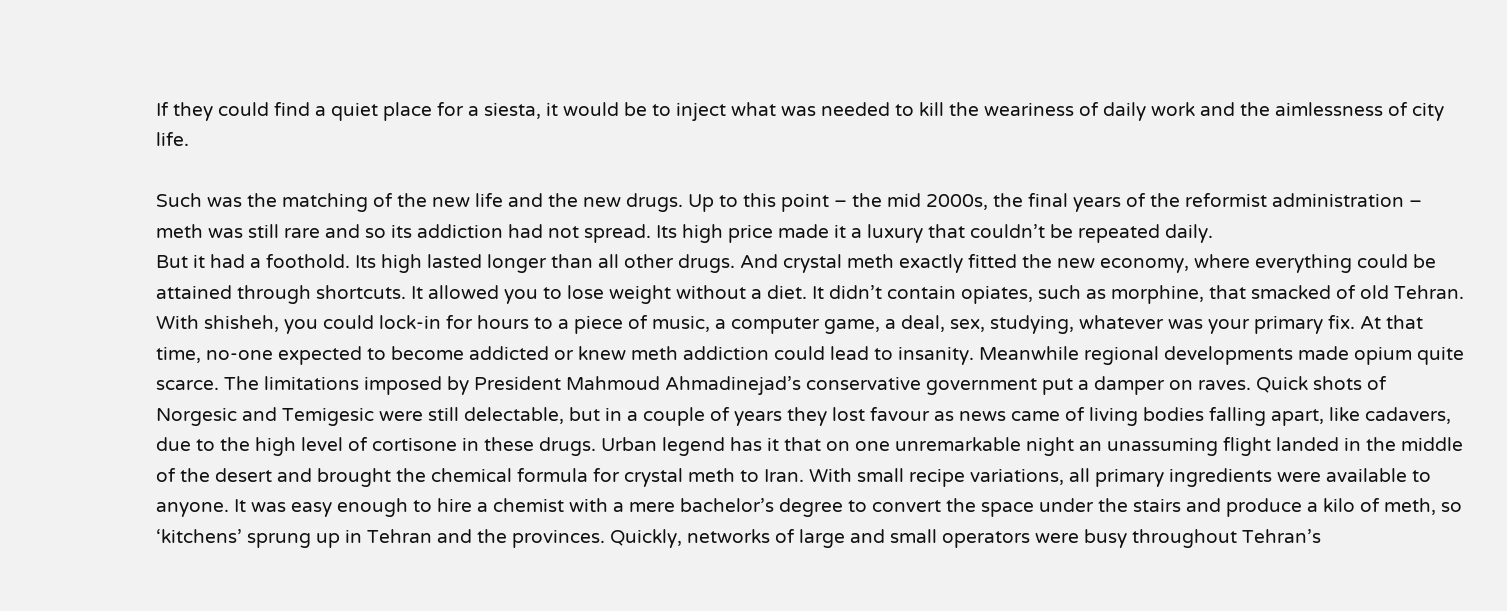If they could find a quiet place for a siesta, it would be to inject what was needed to kill the weariness of daily work and the aimlessness of city life.

Such was the matching of the new life and the new drugs. Up to this point – the mid 2000s, the final years of the reformist administration – meth was still rare and so its addiction had not spread. Its high price made it a luxury that couldn’t be repeated daily.
But it had a foothold. Its high lasted longer than all other drugs. And crystal meth exactly fitted the new economy, where everything could be attained through shortcuts. It allowed you to lose weight without a diet. It didn’t contain opiates, such as morphine, that smacked of old Tehran. With shisheh, you could lock-in for hours to a piece of music, a computer game, a deal, sex, studying, whatever was your primary fix. At that time, no-one expected to become addicted or knew meth addiction could lead to insanity. Meanwhile regional developments made opium quite scarce. The limitations imposed by President Mahmoud Ahmadinejad’s conservative government put a damper on raves. Quick shots of Norgesic and Temigesic were still delectable, but in a couple of years they lost favour as news came of living bodies falling apart, like cadavers, due to the high level of cortisone in these drugs. Urban legend has it that on one unremarkable night an unassuming flight landed in the middle of the desert and brought the chemical formula for crystal meth to Iran. With small recipe variations, all primary ingredients were available to anyone. It was easy enough to hire a chemist with a mere bachelor’s degree to convert the space under the stairs and produce a kilo of meth, so ‘kitchens’ sprung up in Tehran and the provinces. Quickly, networks of large and small operators were busy throughout Tehran’s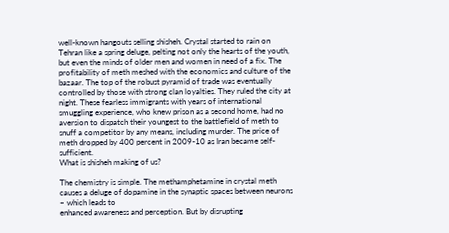well-known hangouts selling shisheh. Crystal started to rain on Tehran like a spring deluge, pelting not only the hearts of the youth, but even the minds of older men and women in need of a fix. The profitability of meth meshed with the economics and culture of the bazaar. The top of the robust pyramid of trade was eventually controlled by those with strong clan loyalties. They ruled the city at night. These fearless immigrants with years of international smuggling experience, who knew prison as a second home, had no aversion to dispatch their youngest to the battlefield of meth to snuff a competitor by any means, including murder. The price of meth dropped by 400 percent in 2009-10 as Iran became self-sufficient.
What is shisheh making of us?

The chemistry is simple. The methamphetamine in crystal meth causes a deluge of dopamine in the synaptic spaces between neurons – which leads to
enhanced awareness and perception. But by disrupting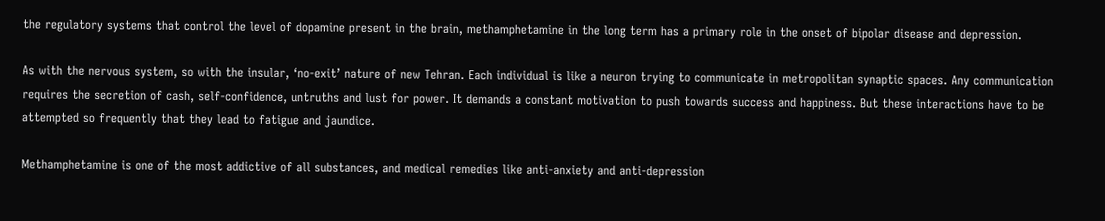the regulatory systems that control the level of dopamine present in the brain, methamphetamine in the long term has a primary role in the onset of bipolar disease and depression.

As with the nervous system, so with the insular, ‘no-exit’ nature of new Tehran. Each individual is like a neuron trying to communicate in metropolitan synaptic spaces. Any communication requires the secretion of cash, self-confidence, untruths and lust for power. It demands a constant motivation to push towards success and happiness. But these interactions have to be attempted so frequently that they lead to fatigue and jaundice.

Methamphetamine is one of the most addictive of all substances, and medical remedies like anti-anxiety and anti-depression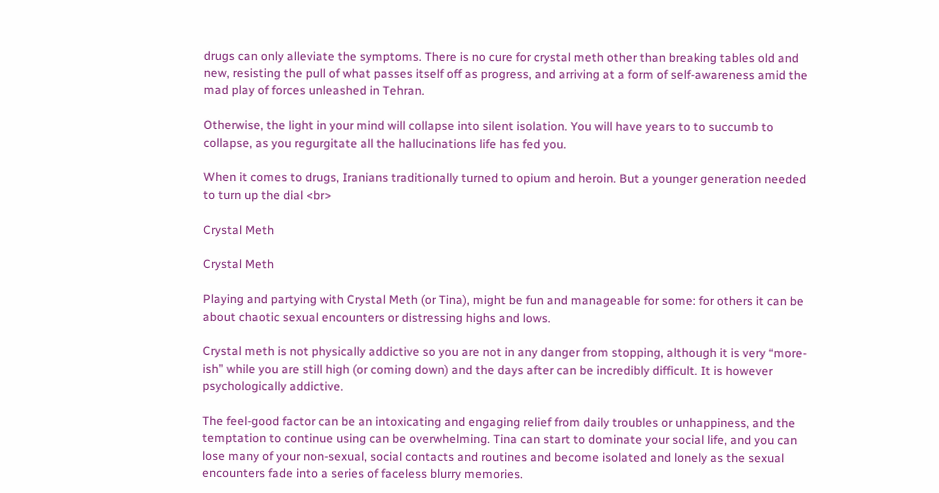drugs can only alleviate the symptoms. There is no cure for crystal meth other than breaking tables old and new, resisting the pull of what passes itself off as progress, and arriving at a form of self-awareness amid the mad play of forces unleashed in Tehran.

Otherwise, the light in your mind will collapse into silent isolation. You will have years to to succumb to collapse, as you regurgitate all the hallucinations life has fed you.

When it comes to drugs, Iranians traditionally turned to opium and heroin. But a younger generation needed to turn up the dial <br>

Crystal Meth

Crystal Meth

Playing and partying with Crystal Meth (or Tina), might be fun and manageable for some: for others it can be about chaotic sexual encounters or distressing highs and lows.

Crystal meth is not physically addictive so you are not in any danger from stopping, although it is very “more-ish” while you are still high (or coming down) and the days after can be incredibly difficult. It is however psychologically addictive.

The feel-good factor can be an intoxicating and engaging relief from daily troubles or unhappiness, and the temptation to continue using can be overwhelming. Tina can start to dominate your social life, and you can lose many of your non-sexual, social contacts and routines and become isolated and lonely as the sexual encounters fade into a series of faceless blurry memories.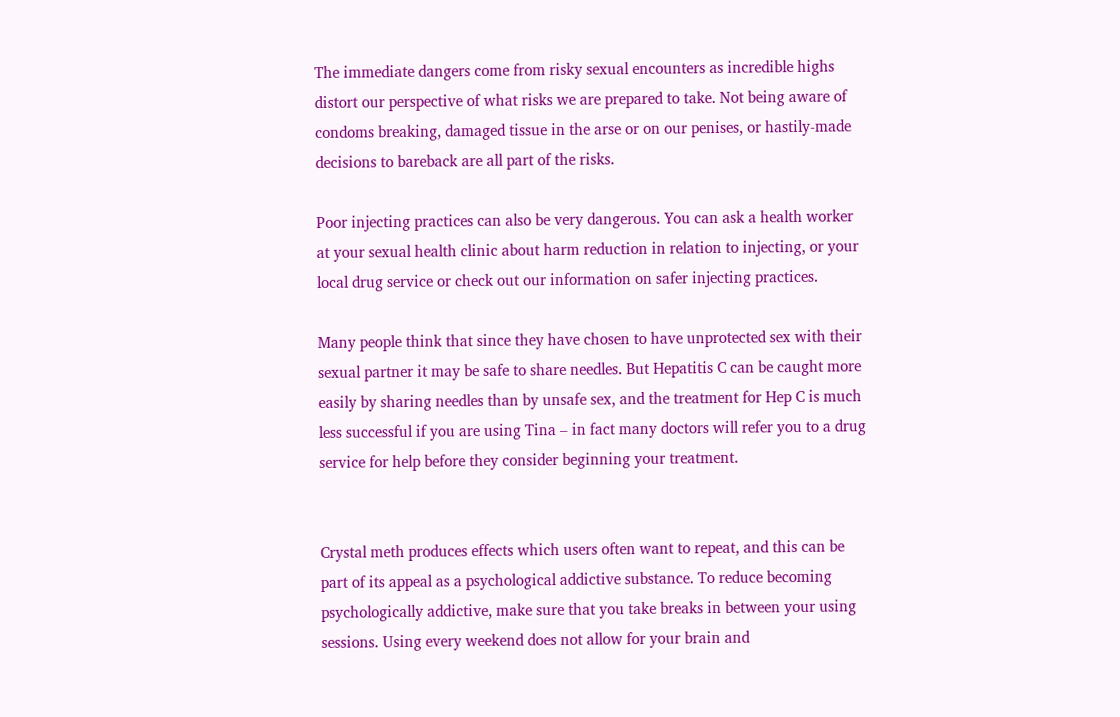The immediate dangers come from risky sexual encounters as incredible highs distort our perspective of what risks we are prepared to take. Not being aware of condoms breaking, damaged tissue in the arse or on our penises, or hastily-made decisions to bareback are all part of the risks.

Poor injecting practices can also be very dangerous. You can ask a health worker at your sexual health clinic about harm reduction in relation to injecting, or your local drug service or check out our information on safer injecting practices.

Many people think that since they have chosen to have unprotected sex with their sexual partner it may be safe to share needles. But Hepatitis C can be caught more easily by sharing needles than by unsafe sex, and the treatment for Hep C is much less successful if you are using Tina – in fact many doctors will refer you to a drug service for help before they consider beginning your treatment.


Crystal meth produces effects which users often want to repeat, and this can be part of its appeal as a psychological addictive substance. To reduce becoming psychologically addictive, make sure that you take breaks in between your using sessions. Using every weekend does not allow for your brain and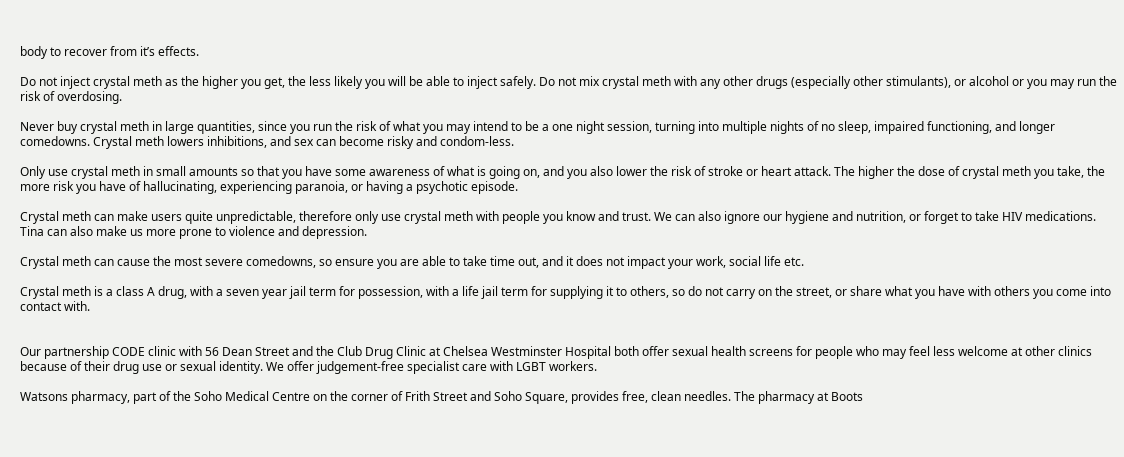body to recover from it’s effects.

Do not inject crystal meth as the higher you get, the less likely you will be able to inject safely. Do not mix crystal meth with any other drugs (especially other stimulants), or alcohol or you may run the risk of overdosing.

Never buy crystal meth in large quantities, since you run the risk of what you may intend to be a one night session, turning into multiple nights of no sleep, impaired functioning, and longer comedowns. Crystal meth lowers inhibitions, and sex can become risky and condom-less.

Only use crystal meth in small amounts so that you have some awareness of what is going on, and you also lower the risk of stroke or heart attack. The higher the dose of crystal meth you take, the more risk you have of hallucinating, experiencing paranoia, or having a psychotic episode.

Crystal meth can make users quite unpredictable, therefore only use crystal meth with people you know and trust. We can also ignore our hygiene and nutrition, or forget to take HIV medications. Tina can also make us more prone to violence and depression.

Crystal meth can cause the most severe comedowns, so ensure you are able to take time out, and it does not impact your work, social life etc.

Crystal meth is a class A drug, with a seven year jail term for possession, with a life jail term for supplying it to others, so do not carry on the street, or share what you have with others you come into contact with.


Our partnership CODE clinic with 56 Dean Street and the Club Drug Clinic at Chelsea Westminster Hospital both offer sexual health screens for people who may feel less welcome at other clinics because of their drug use or sexual identity. We offer judgement-free specialist care with LGBT workers.

Watsons pharmacy, part of the Soho Medical Centre on the corner of Frith Street and Soho Square, provides free, clean needles. The pharmacy at Boots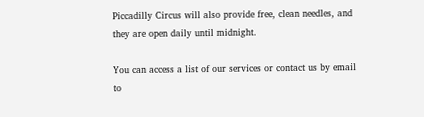Piccadilly Circus will also provide free, clean needles, and they are open daily until midnight.

You can access a list of our services or contact us by email to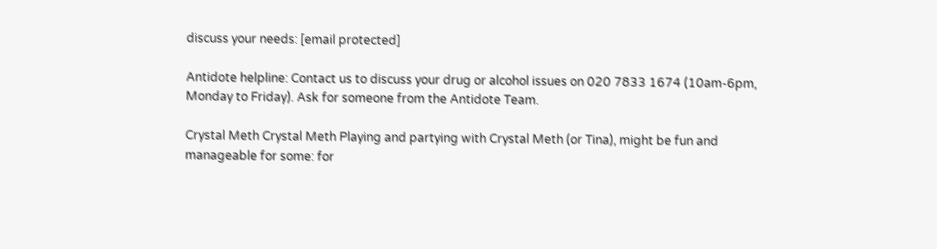discuss your needs: [email protected]

Antidote helpline: Contact us to discuss your drug or alcohol issues on 020 7833 1674 (10am-6pm, Monday to Friday). Ask for someone from the Antidote Team.

Crystal Meth Crystal Meth Playing and partying with Crystal Meth (or Tina), might be fun and manageable for some: for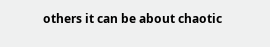others it can be about chaotic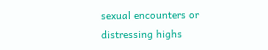sexual encounters or distressing highs